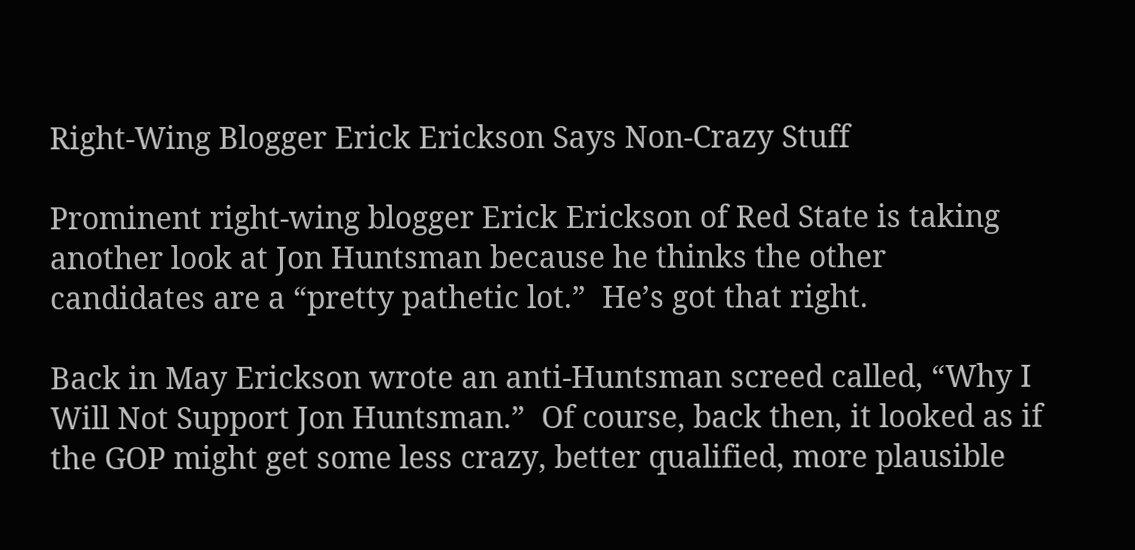Right-Wing Blogger Erick Erickson Says Non-Crazy Stuff

Prominent right-wing blogger Erick Erickson of Red State is taking another look at Jon Huntsman because he thinks the other candidates are a “pretty pathetic lot.”  He’s got that right.

Back in May Erickson wrote an anti-Huntsman screed called, “Why I Will Not Support Jon Huntsman.”  Of course, back then, it looked as if the GOP might get some less crazy, better qualified, more plausible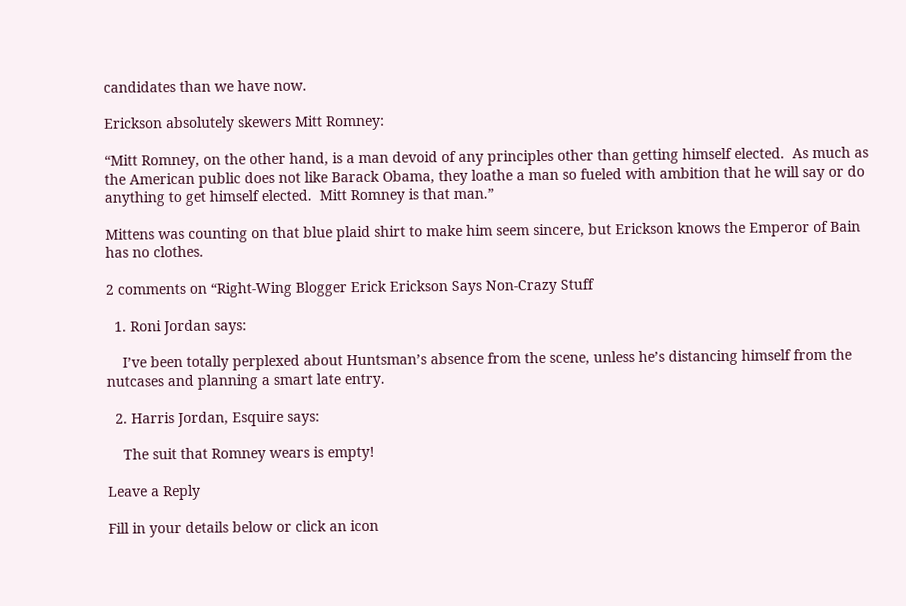candidates than we have now.

Erickson absolutely skewers Mitt Romney:

“Mitt Romney, on the other hand, is a man devoid of any principles other than getting himself elected.  As much as the American public does not like Barack Obama, they loathe a man so fueled with ambition that he will say or do anything to get himself elected.  Mitt Romney is that man.”

Mittens was counting on that blue plaid shirt to make him seem sincere, but Erickson knows the Emperor of Bain has no clothes.

2 comments on “Right-Wing Blogger Erick Erickson Says Non-Crazy Stuff

  1. Roni Jordan says:

    I’ve been totally perplexed about Huntsman’s absence from the scene, unless he’s distancing himself from the nutcases and planning a smart late entry.

  2. Harris Jordan, Esquire says:

    The suit that Romney wears is empty!

Leave a Reply

Fill in your details below or click an icon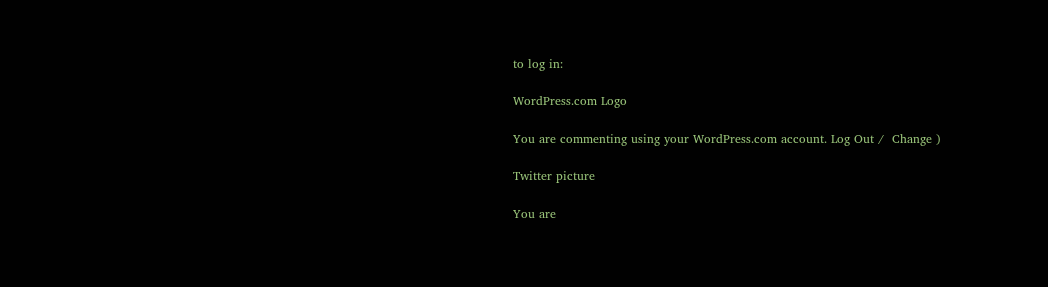to log in:

WordPress.com Logo

You are commenting using your WordPress.com account. Log Out /  Change )

Twitter picture

You are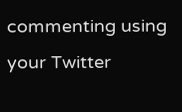commenting using your Twitter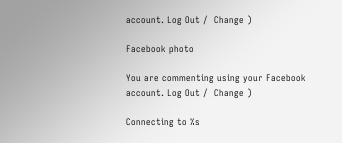account. Log Out /  Change )

Facebook photo

You are commenting using your Facebook account. Log Out /  Change )

Connecting to %s